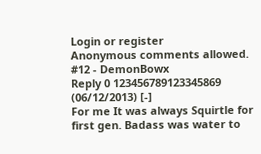Login or register
Anonymous comments allowed.
#12 - DemonBowx
Reply 0 123456789123345869
(06/12/2013) [-]
For me It was always Squirtle for first gen. Badass was water to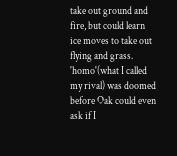take out ground and fire, but could learn ice moves to take out flying and grass. 'homo'(what I called my rival) was doomed before Oak could even ask if I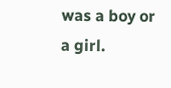was a boy or a girl.